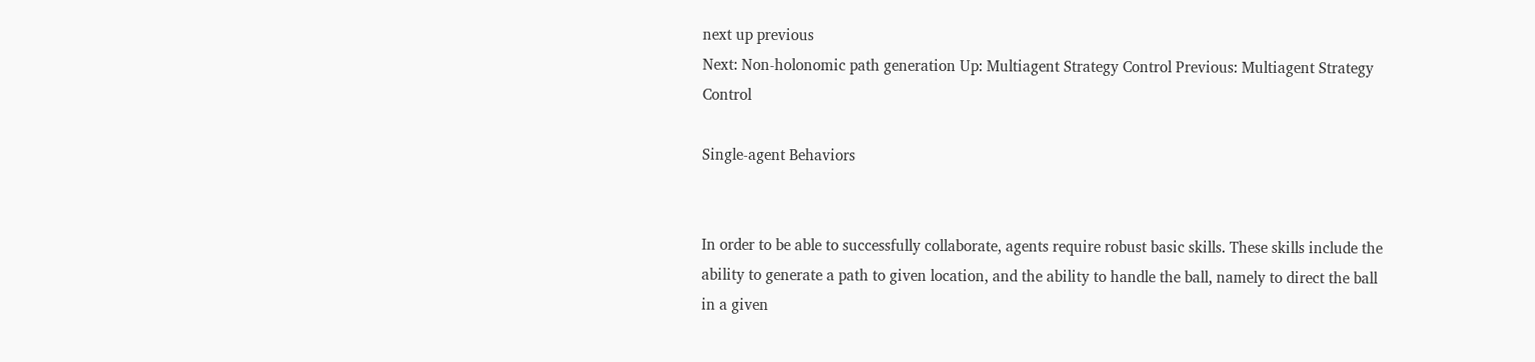next up previous
Next: Non-holonomic path generation Up: Multiagent Strategy Control Previous: Multiagent Strategy Control

Single-agent Behaviors


In order to be able to successfully collaborate, agents require robust basic skills. These skills include the ability to generate a path to given location, and the ability to handle the ball, namely to direct the ball in a given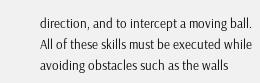direction, and to intercept a moving ball. All of these skills must be executed while avoiding obstacles such as the walls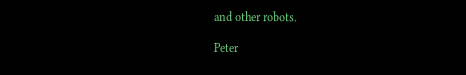and other robots.

Peter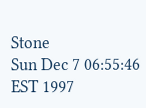Stone
Sun Dec 7 06:55:46 EST 1997